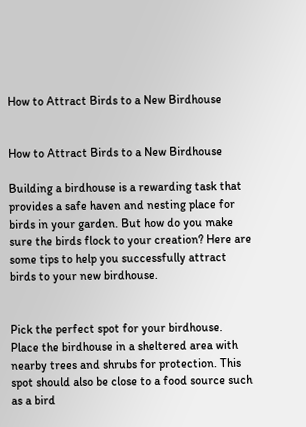How to Attract Birds to a New Birdhouse


How to Attract Birds to a New Birdhouse

Building a birdhouse is a rewarding task that provides a safe haven and nesting place for birds in your garden. But how do you make sure the birds flock to your creation? Here are some tips to help you successfully attract birds to your new birdhouse.


Pick the perfect spot for your birdhouse. Place the birdhouse in a sheltered area with nearby trees and shrubs for protection. This spot should also be close to a food source such as a bird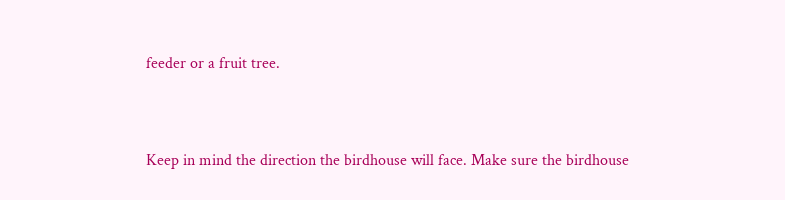feeder or a fruit tree.


Keep in mind the direction the birdhouse will face. Make sure the birdhouse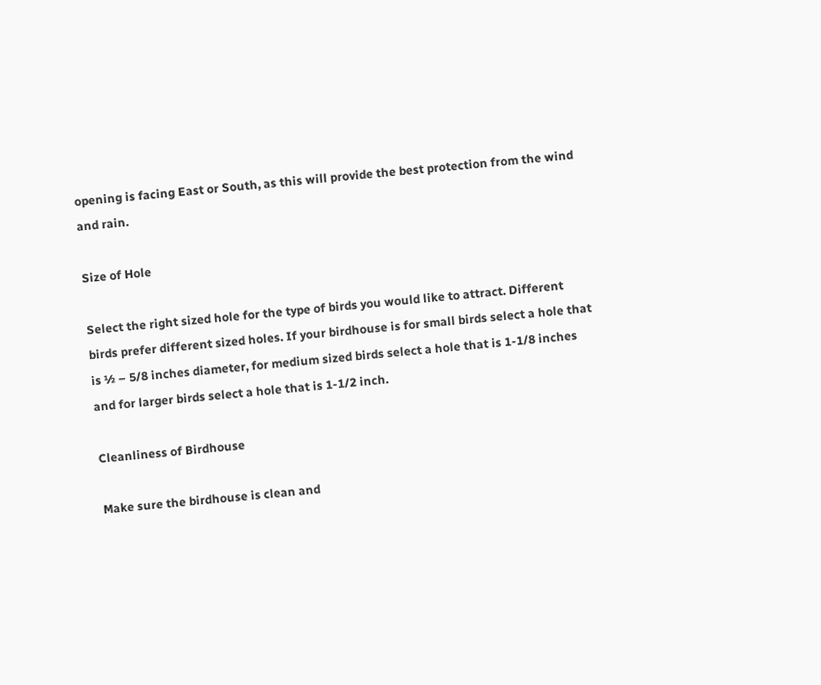opening is facing East or South, as this will provide the best protection from the wind and rain.

Size of Hole

Select the right sized hole for the type of birds you would like to attract. Different birds prefer different sized holes. If your birdhouse is for small birds select a hole that is ½ – 5/8 inches diameter, for medium sized birds select a hole that is 1-1/8 inches and for larger birds select a hole that is 1-1/2 inch.

Cleanliness of Birdhouse

Make sure the birdhouse is clean and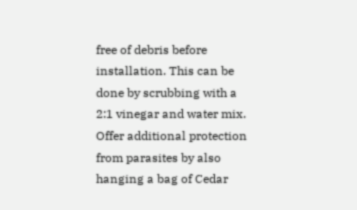free of debris before installation. This can be done by scrubbing with a 2:1 vinegar and water mix. Offer additional protection from parasites by also hanging a bag of Cedar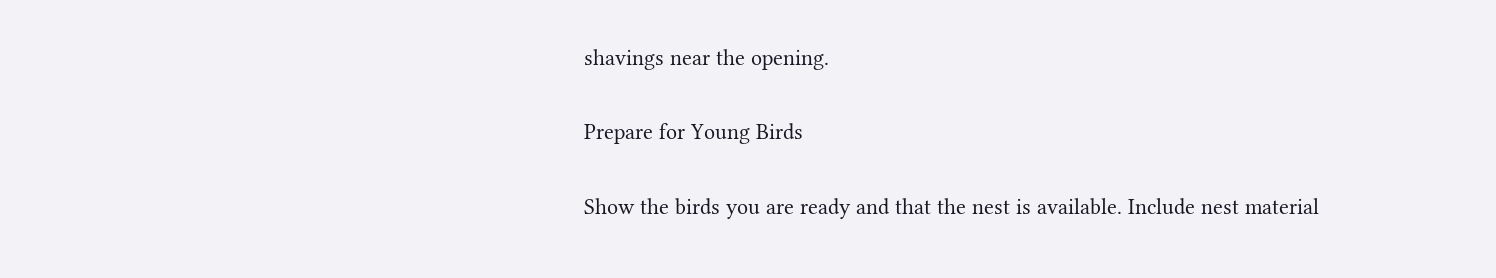shavings near the opening.

Prepare for Young Birds

Show the birds you are ready and that the nest is available. Include nest material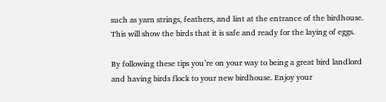such as yarn strings, feathers, and lint at the entrance of the birdhouse. This will show the birds that it is safe and ready for the laying of eggs.

By following these tips you’re on your way to being a great bird landlord and having birds flock to your new birdhouse. Enjoy your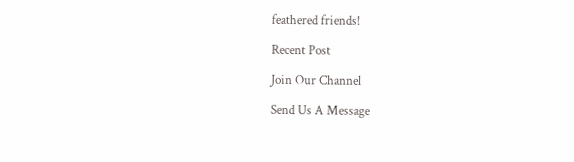feathered friends!

Recent Post

Join Our Channel

Send Us A Message